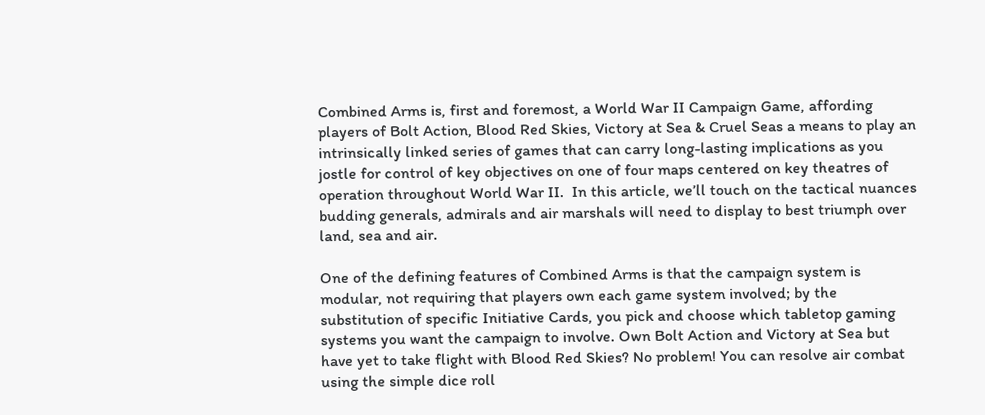Combined Arms is, first and foremost, a World War II Campaign Game, affording players of Bolt Action, Blood Red Skies, Victory at Sea & Cruel Seas a means to play an intrinsically linked series of games that can carry long-lasting implications as you jostle for control of key objectives on one of four maps centered on key theatres of operation throughout World War II.  In this article, we’ll touch on the tactical nuances budding generals, admirals and air marshals will need to display to best triumph over land, sea and air.

One of the defining features of Combined Arms is that the campaign system is modular, not requiring that players own each game system involved; by the substitution of specific Initiative Cards, you pick and choose which tabletop gaming systems you want the campaign to involve. Own Bolt Action and Victory at Sea but have yet to take flight with Blood Red Skies? No problem! You can resolve air combat using the simple dice roll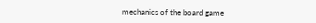mechanics of the board game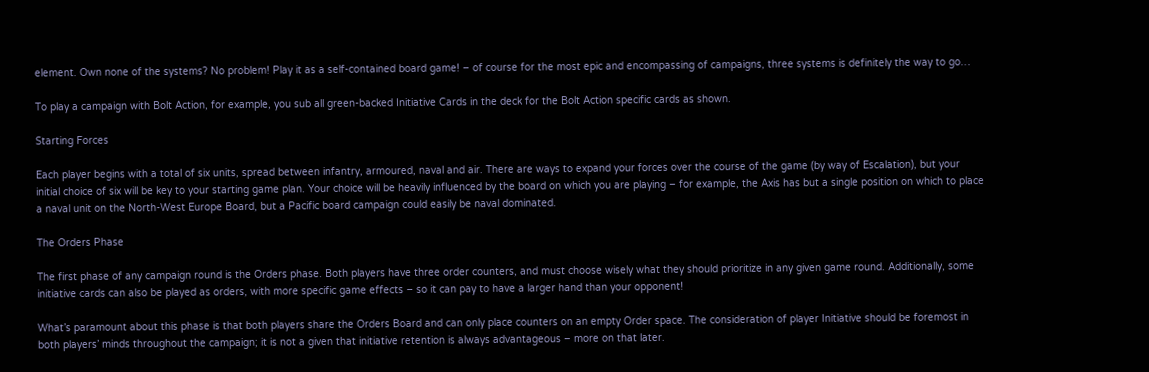element. Own none of the systems? No problem! Play it as a self-contained board game! – of course for the most epic and encompassing of campaigns, three systems is definitely the way to go…

To play a campaign with Bolt Action, for example, you sub all green-backed Initiative Cards in the deck for the Bolt Action specific cards as shown.

Starting Forces

Each player begins with a total of six units, spread between infantry, armoured, naval and air. There are ways to expand your forces over the course of the game (by way of Escalation), but your initial choice of six will be key to your starting game plan. Your choice will be heavily influenced by the board on which you are playing – for example, the Axis has but a single position on which to place a naval unit on the North-West Europe Board, but a Pacific board campaign could easily be naval dominated.

The Orders Phase

The first phase of any campaign round is the Orders phase. Both players have three order counters, and must choose wisely what they should prioritize in any given game round. Additionally, some initiative cards can also be played as orders, with more specific game effects – so it can pay to have a larger hand than your opponent!

What’s paramount about this phase is that both players share the Orders Board and can only place counters on an empty Order space. The consideration of player Initiative should be foremost in both players’ minds throughout the campaign; it is not a given that initiative retention is always advantageous – more on that later.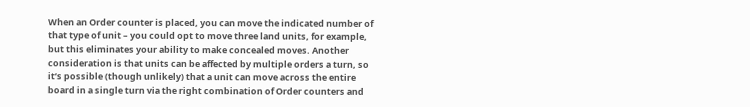When an Order counter is placed, you can move the indicated number of that type of unit – you could opt to move three land units, for example, but this eliminates your ability to make concealed moves. Another consideration is that units can be affected by multiple orders a turn, so it’s possible (though unlikely) that a unit can move across the entire board in a single turn via the right combination of Order counters and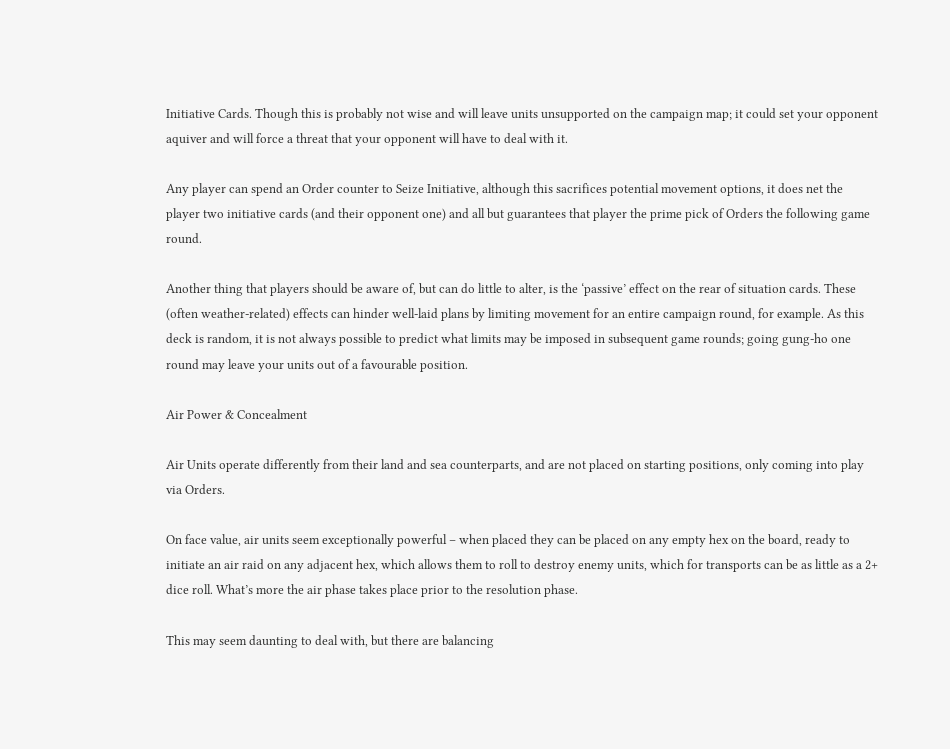Initiative Cards. Though this is probably not wise and will leave units unsupported on the campaign map; it could set your opponent aquiver and will force a threat that your opponent will have to deal with it.

Any player can spend an Order counter to Seize Initiative, although this sacrifices potential movement options, it does net the player two initiative cards (and their opponent one) and all but guarantees that player the prime pick of Orders the following game round.

Another thing that players should be aware of, but can do little to alter, is the ‘passive’ effect on the rear of situation cards. These (often weather-related) effects can hinder well-laid plans by limiting movement for an entire campaign round, for example. As this deck is random, it is not always possible to predict what limits may be imposed in subsequent game rounds; going gung-ho one round may leave your units out of a favourable position.

Air Power & Concealment

Air Units operate differently from their land and sea counterparts, and are not placed on starting positions, only coming into play via Orders.

On face value, air units seem exceptionally powerful – when placed they can be placed on any empty hex on the board, ready to initiate an air raid on any adjacent hex, which allows them to roll to destroy enemy units, which for transports can be as little as a 2+ dice roll. What’s more the air phase takes place prior to the resolution phase.

This may seem daunting to deal with, but there are balancing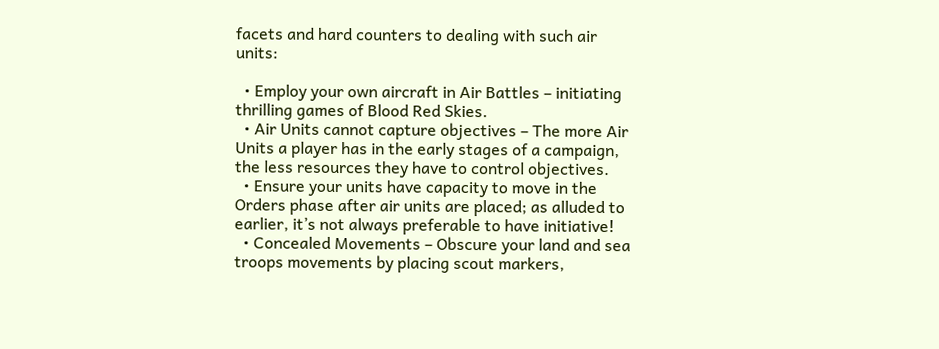facets and hard counters to dealing with such air units:

  • Employ your own aircraft in Air Battles – initiating thrilling games of Blood Red Skies.
  • Air Units cannot capture objectives – The more Air Units a player has in the early stages of a campaign, the less resources they have to control objectives.
  • Ensure your units have capacity to move in the Orders phase after air units are placed; as alluded to earlier, it’s not always preferable to have initiative!
  • Concealed Movements – Obscure your land and sea troops movements by placing scout markers,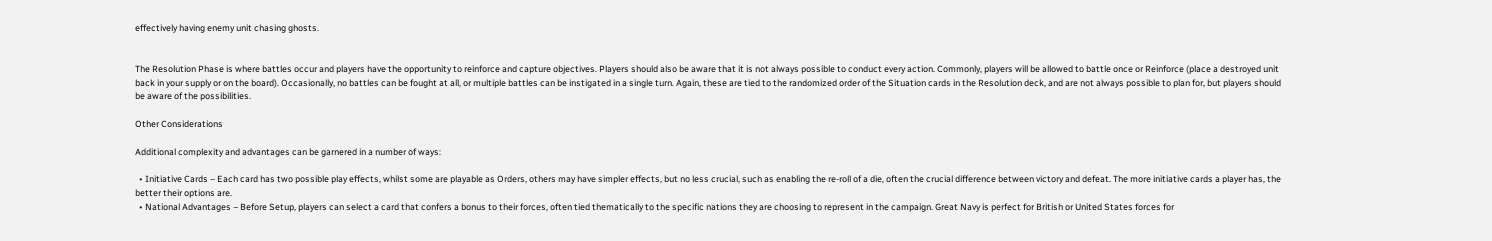effectively having enemy unit chasing ghosts.


The Resolution Phase is where battles occur and players have the opportunity to reinforce and capture objectives. Players should also be aware that it is not always possible to conduct every action. Commonly, players will be allowed to battle once or Reinforce (place a destroyed unit back in your supply or on the board). Occasionally, no battles can be fought at all, or multiple battles can be instigated in a single turn. Again, these are tied to the randomized order of the Situation cards in the Resolution deck, and are not always possible to plan for, but players should be aware of the possibilities.

Other Considerations

Additional complexity and advantages can be garnered in a number of ways:

  • Initiative Cards – Each card has two possible play effects, whilst some are playable as Orders, others may have simpler effects, but no less crucial, such as enabling the re-roll of a die, often the crucial difference between victory and defeat. The more initiative cards a player has, the better their options are.
  • National Advantages – Before Setup, players can select a card that confers a bonus to their forces, often tied thematically to the specific nations they are choosing to represent in the campaign. Great Navy is perfect for British or United States forces for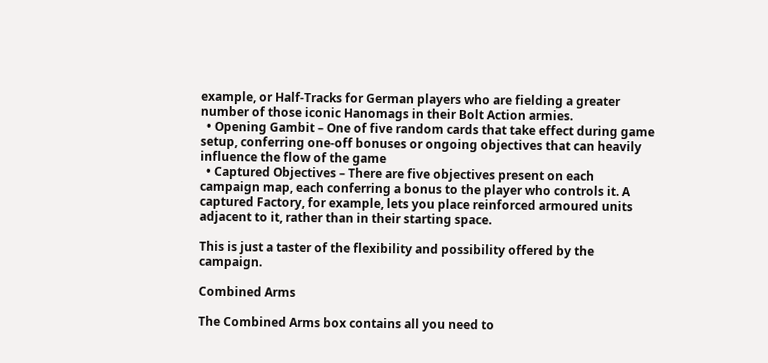example, or Half-Tracks for German players who are fielding a greater number of those iconic Hanomags in their Bolt Action armies.
  • Opening Gambit – One of five random cards that take effect during game setup, conferring one-off bonuses or ongoing objectives that can heavily influence the flow of the game
  • Captured Objectives – There are five objectives present on each campaign map, each conferring a bonus to the player who controls it. A captured Factory, for example, lets you place reinforced armoured units adjacent to it, rather than in their starting space.

This is just a taster of the flexibility and possibility offered by the campaign.

Combined Arms

The Combined Arms box contains all you need to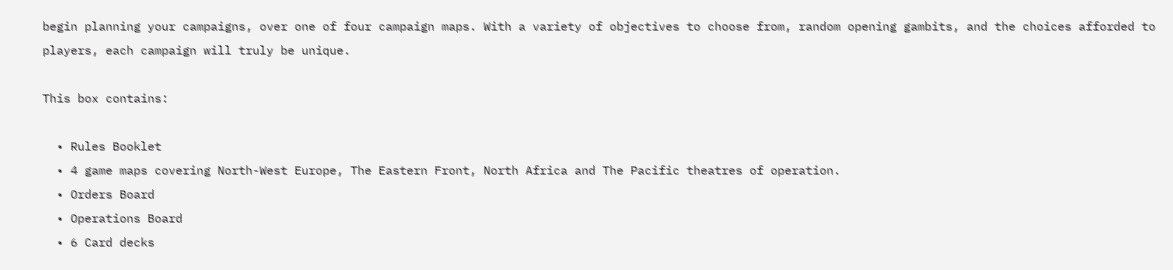begin planning your campaigns, over one of four campaign maps. With a variety of objectives to choose from, random opening gambits, and the choices afforded to players, each campaign will truly be unique.

This box contains:

  • Rules Booklet
  • 4 game maps covering North-West Europe, The Eastern Front, North Africa and The Pacific theatres of operation.
  • Orders Board
  • Operations Board
  • 6 Card decks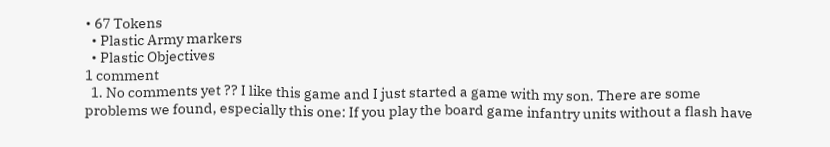• 67 Tokens
  • Plastic Army markers
  • Plastic Objectives
1 comment
  1. No comments yet ?? I like this game and I just started a game with my son. There are some problems we found, especially this one: If you play the board game infantry units without a flash have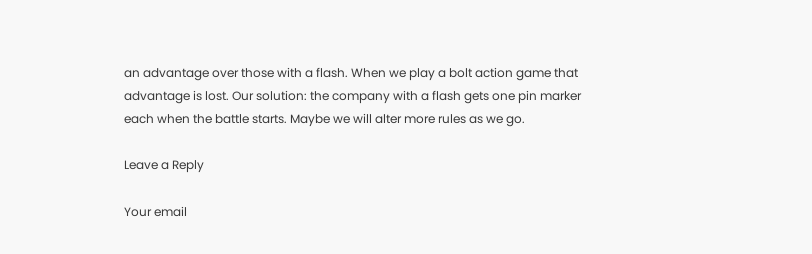an advantage over those with a flash. When we play a bolt action game that advantage is lost. Our solution: the company with a flash gets one pin marker each when the battle starts. Maybe we will alter more rules as we go.

Leave a Reply

Your email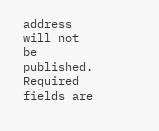address will not be published. Required fields are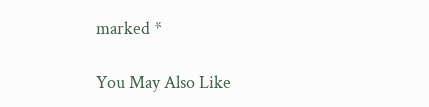marked *

You May Also Like